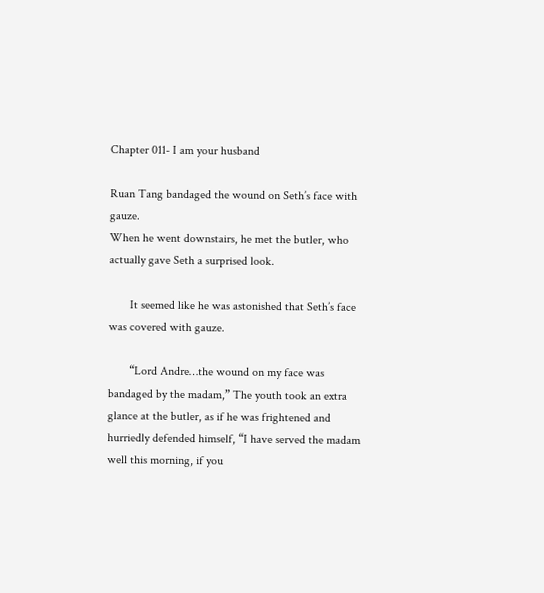Chapter 011- I am your husband

Ruan Tang bandaged the wound on Seth’s face with gauze.
When he went downstairs, he met the butler, who actually gave Seth a surprised look.

       It seemed like he was astonished that Seth’s face was covered with gauze.

       “Lord Andre…the wound on my face was bandaged by the madam,” The youth took an extra glance at the butler, as if he was frightened and hurriedly defended himself, “I have served the madam well this morning, if you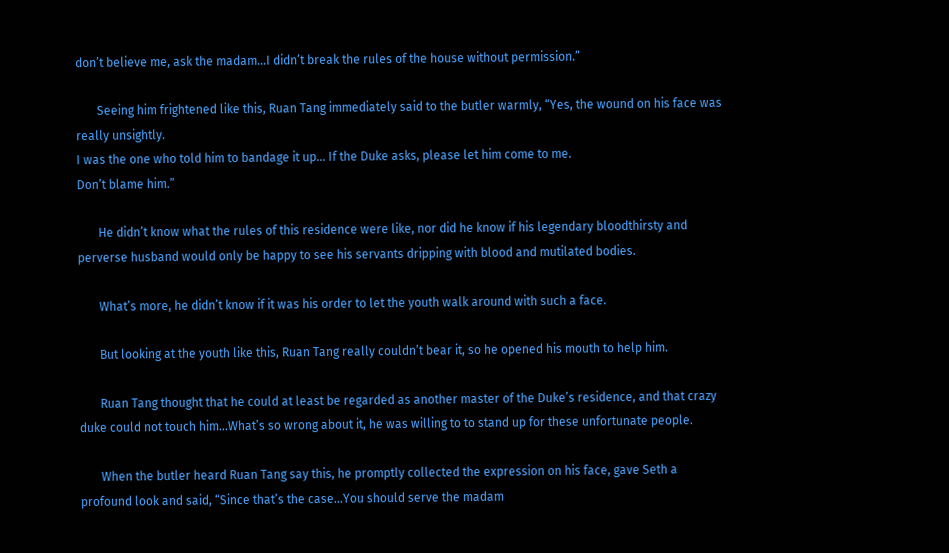don’t believe me, ask the madam…I didn’t break the rules of the house without permission.”

       Seeing him frightened like this, Ruan Tang immediately said to the butler warmly, “Yes, the wound on his face was really unsightly.
I was the one who told him to bandage it up… If the Duke asks, please let him come to me.
Don’t blame him.”

       He didn’t know what the rules of this residence were like, nor did he know if his legendary bloodthirsty and perverse husband would only be happy to see his servants dripping with blood and mutilated bodies.

       What’s more, he didn’t know if it was his order to let the youth walk around with such a face.

       But looking at the youth like this, Ruan Tang really couldn’t bear it, so he opened his mouth to help him.

       Ruan Tang thought that he could at least be regarded as another master of the Duke’s residence, and that crazy duke could not touch him…What’s so wrong about it, he was willing to to stand up for these unfortunate people.

       When the butler heard Ruan Tang say this, he promptly collected the expression on his face, gave Seth a profound look and said, “Since that’s the case…You should serve the madam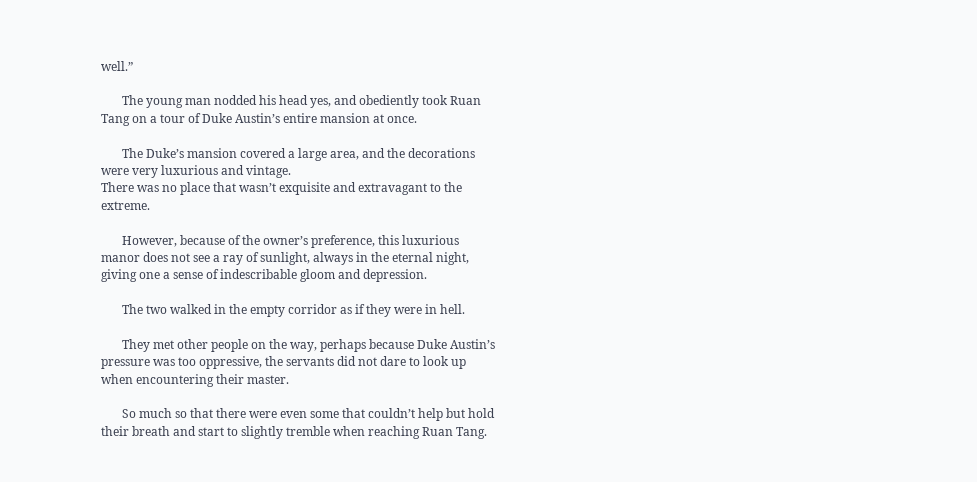well.”

       The young man nodded his head yes, and obediently took Ruan Tang on a tour of Duke Austin’s entire mansion at once.

       The Duke’s mansion covered a large area, and the decorations were very luxurious and vintage.
There was no place that wasn’t exquisite and extravagant to the extreme.

       However, because of the owner’s preference, this luxurious manor does not see a ray of sunlight, always in the eternal night, giving one a sense of indescribable gloom and depression.

       The two walked in the empty corridor as if they were in hell.

       They met other people on the way, perhaps because Duke Austin’s pressure was too oppressive, the servants did not dare to look up when encountering their master.

       So much so that there were even some that couldn’t help but hold their breath and start to slightly tremble when reaching Ruan Tang.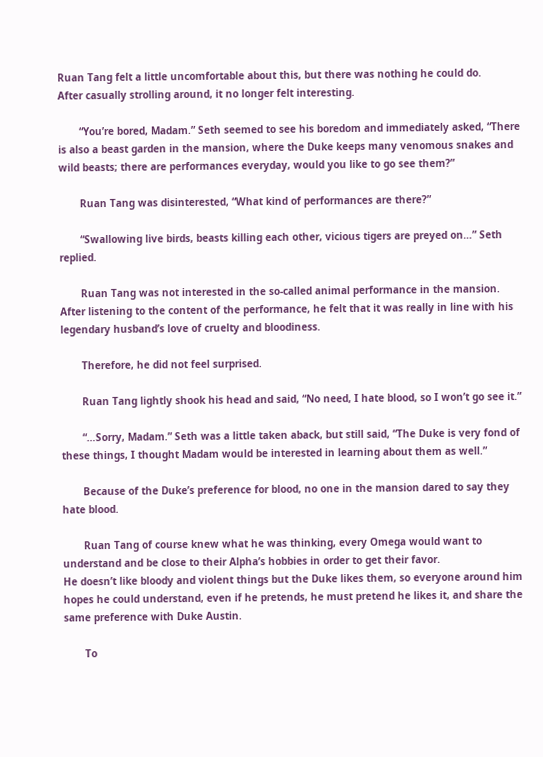Ruan Tang felt a little uncomfortable about this, but there was nothing he could do.
After casually strolling around, it no longer felt interesting.

       “You’re bored, Madam.” Seth seemed to see his boredom and immediately asked, “There is also a beast garden in the mansion, where the Duke keeps many venomous snakes and wild beasts; there are performances everyday, would you like to go see them?”

       Ruan Tang was disinterested, “What kind of performances are there?”

       “Swallowing live birds, beasts killing each other, vicious tigers are preyed on…” Seth replied.

       Ruan Tang was not interested in the so-called animal performance in the mansion.
After listening to the content of the performance, he felt that it was really in line with his legendary husband’s love of cruelty and bloodiness.

       Therefore, he did not feel surprised.

       Ruan Tang lightly shook his head and said, “No need, I hate blood, so I won’t go see it.”

       “…Sorry, Madam.” Seth was a little taken aback, but still said, “The Duke is very fond of these things, I thought Madam would be interested in learning about them as well.”

       Because of the Duke’s preference for blood, no one in the mansion dared to say they hate blood.

       Ruan Tang of course knew what he was thinking, every Omega would want to understand and be close to their Alpha’s hobbies in order to get their favor.
He doesn’t like bloody and violent things but the Duke likes them, so everyone around him hopes he could understand, even if he pretends, he must pretend he likes it, and share the same preference with Duke Austin.

       To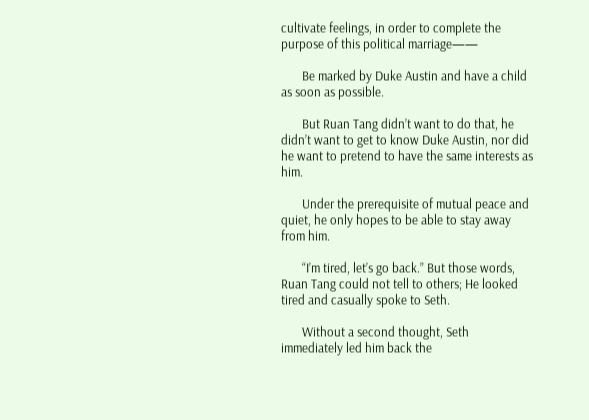cultivate feelings, in order to complete the purpose of this political marriage——

       Be marked by Duke Austin and have a child as soon as possible.

       But Ruan Tang didn’t want to do that, he didn’t want to get to know Duke Austin, nor did he want to pretend to have the same interests as him.

       Under the prerequisite of mutual peace and quiet, he only hopes to be able to stay away from him.

       “I’m tired, let’s go back.” But those words, Ruan Tang could not tell to others; He looked tired and casually spoke to Seth.

       Without a second thought, Seth immediately led him back the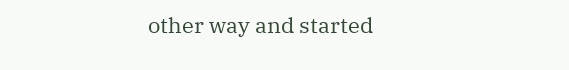other way and started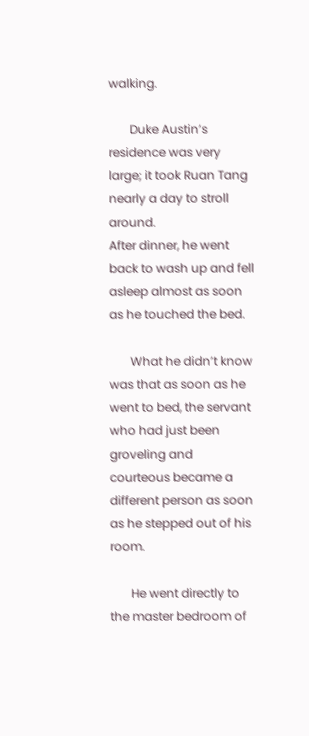walking.

       Duke Austin’s residence was very large; it took Ruan Tang nearly a day to stroll around.
After dinner, he went back to wash up and fell asleep almost as soon as he touched the bed.

       What he didn’t know was that as soon as he went to bed, the servant who had just been groveling and courteous became a different person as soon as he stepped out of his room.

       He went directly to the master bedroom of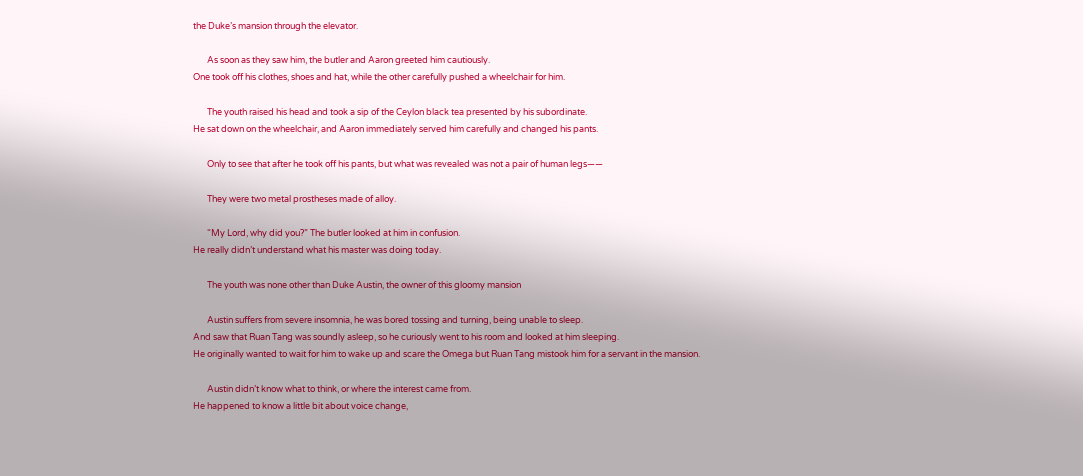the Duke’s mansion through the elevator.

       As soon as they saw him, the butler and Aaron greeted him cautiously.
One took off his clothes, shoes and hat, while the other carefully pushed a wheelchair for him.

       The youth raised his head and took a sip of the Ceylon black tea presented by his subordinate.
He sat down on the wheelchair, and Aaron immediately served him carefully and changed his pants.

       Only to see that after he took off his pants, but what was revealed was not a pair of human legs——

       They were two metal prostheses made of alloy.

       “My Lord, why did you?” The butler looked at him in confusion.
He really didn’t understand what his master was doing today.

       The youth was none other than Duke Austin, the owner of this gloomy mansion

       Austin suffers from severe insomnia, he was bored tossing and turning, being unable to sleep.
And saw that Ruan Tang was soundly asleep, so he curiously went to his room and looked at him sleeping.
He originally wanted to wait for him to wake up and scare the Omega but Ruan Tang mistook him for a servant in the mansion.

       Austin didn’t know what to think, or where the interest came from.
He happened to know a little bit about voice change,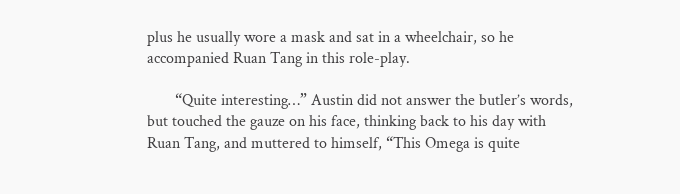plus he usually wore a mask and sat in a wheelchair, so he accompanied Ruan Tang in this role-play.

       “Quite interesting…” Austin did not answer the butler’s words, but touched the gauze on his face, thinking back to his day with Ruan Tang, and muttered to himself, “This Omega is quite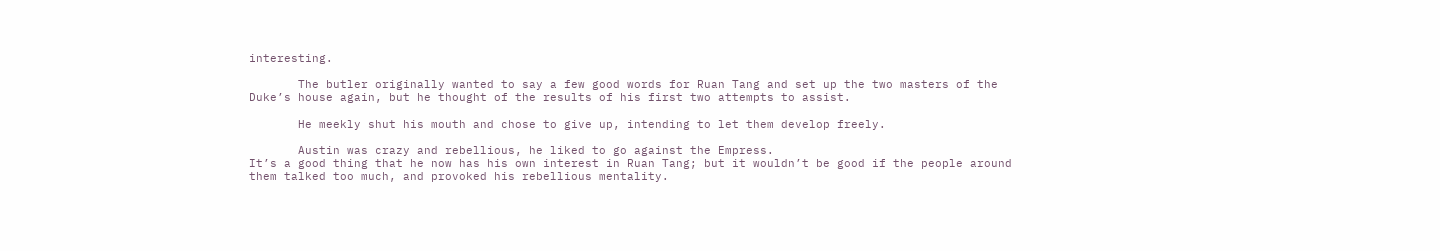interesting.

       The butler originally wanted to say a few good words for Ruan Tang and set up the two masters of the Duke’s house again, but he thought of the results of his first two attempts to assist.

       He meekly shut his mouth and chose to give up, intending to let them develop freely.

       Austin was crazy and rebellious, he liked to go against the Empress.
It’s a good thing that he now has his own interest in Ruan Tang; but it wouldn’t be good if the people around them talked too much, and provoked his rebellious mentality.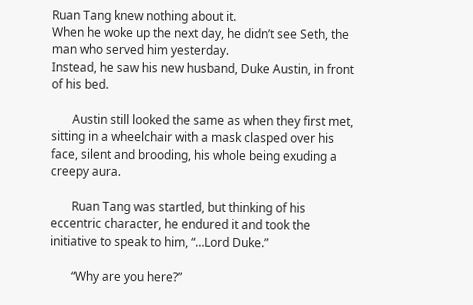Ruan Tang knew nothing about it.
When he woke up the next day, he didn’t see Seth, the man who served him yesterday.
Instead, he saw his new husband, Duke Austin, in front of his bed.

       Austin still looked the same as when they first met, sitting in a wheelchair with a mask clasped over his face, silent and brooding, his whole being exuding a creepy aura.

       Ruan Tang was startled, but thinking of his eccentric character, he endured it and took the initiative to speak to him, “…Lord Duke.”

       “Why are you here?”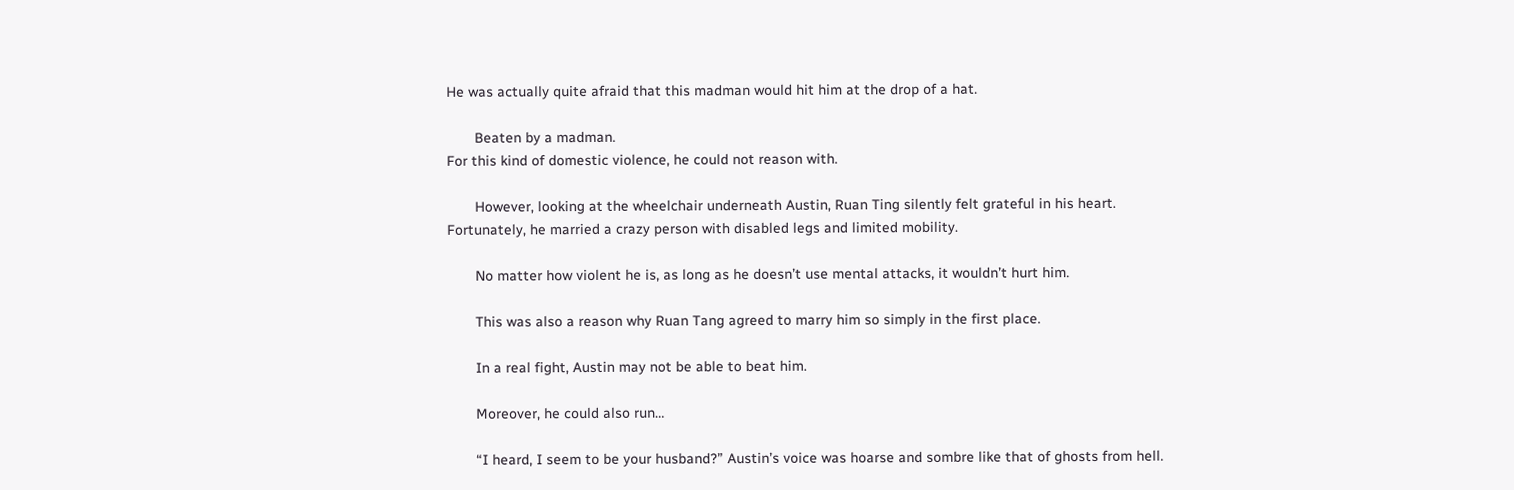He was actually quite afraid that this madman would hit him at the drop of a hat.

       Beaten by a madman.
For this kind of domestic violence, he could not reason with.

       However, looking at the wheelchair underneath Austin, Ruan Ting silently felt grateful in his heart.
Fortunately, he married a crazy person with disabled legs and limited mobility.

       No matter how violent he is, as long as he doesn’t use mental attacks, it wouldn’t hurt him.

       This was also a reason why Ruan Tang agreed to marry him so simply in the first place.

       In a real fight, Austin may not be able to beat him.

       Moreover, he could also run…

       “I heard, I seem to be your husband?” Austin’s voice was hoarse and sombre like that of ghosts from hell.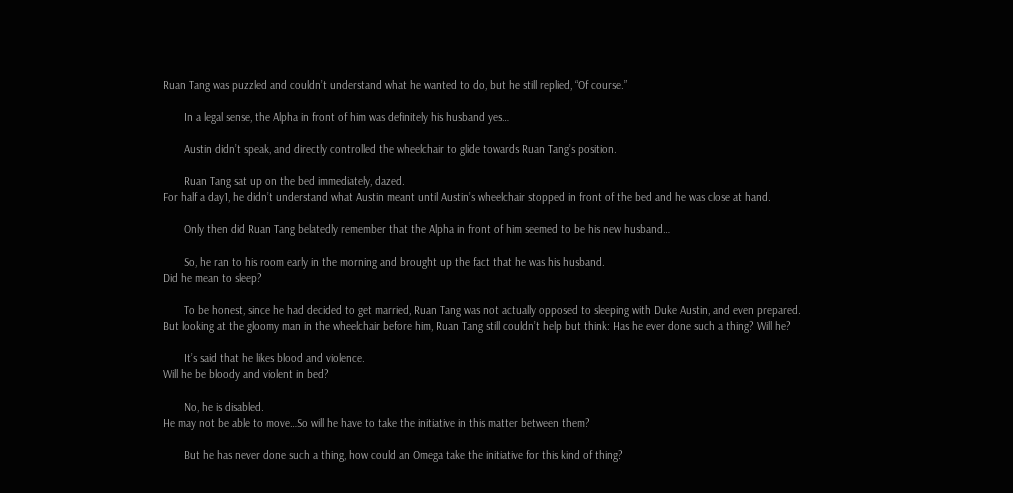Ruan Tang was puzzled and couldn’t understand what he wanted to do, but he still replied, “Of course.”

       In a legal sense, the Alpha in front of him was definitely his husband yes…

       Austin didn’t speak, and directly controlled the wheelchair to glide towards Ruan Tang’s position.

       Ruan Tang sat up on the bed immediately, dazed.
For half a day1, he didn’t understand what Austin meant until Austin’s wheelchair stopped in front of the bed and he was close at hand.

       Only then did Ruan Tang belatedly remember that the Alpha in front of him seemed to be his new husband…

       So, he ran to his room early in the morning and brought up the fact that he was his husband.
Did he mean to sleep?

       To be honest, since he had decided to get married, Ruan Tang was not actually opposed to sleeping with Duke Austin, and even prepared.
But looking at the gloomy man in the wheelchair before him, Ruan Tang still couldn’t help but think: Has he ever done such a thing? Will he?

       It’s said that he likes blood and violence.
Will he be bloody and violent in bed?

       No, he is disabled.
He may not be able to move…So will he have to take the initiative in this matter between them?

       But he has never done such a thing, how could an Omega take the initiative for this kind of thing?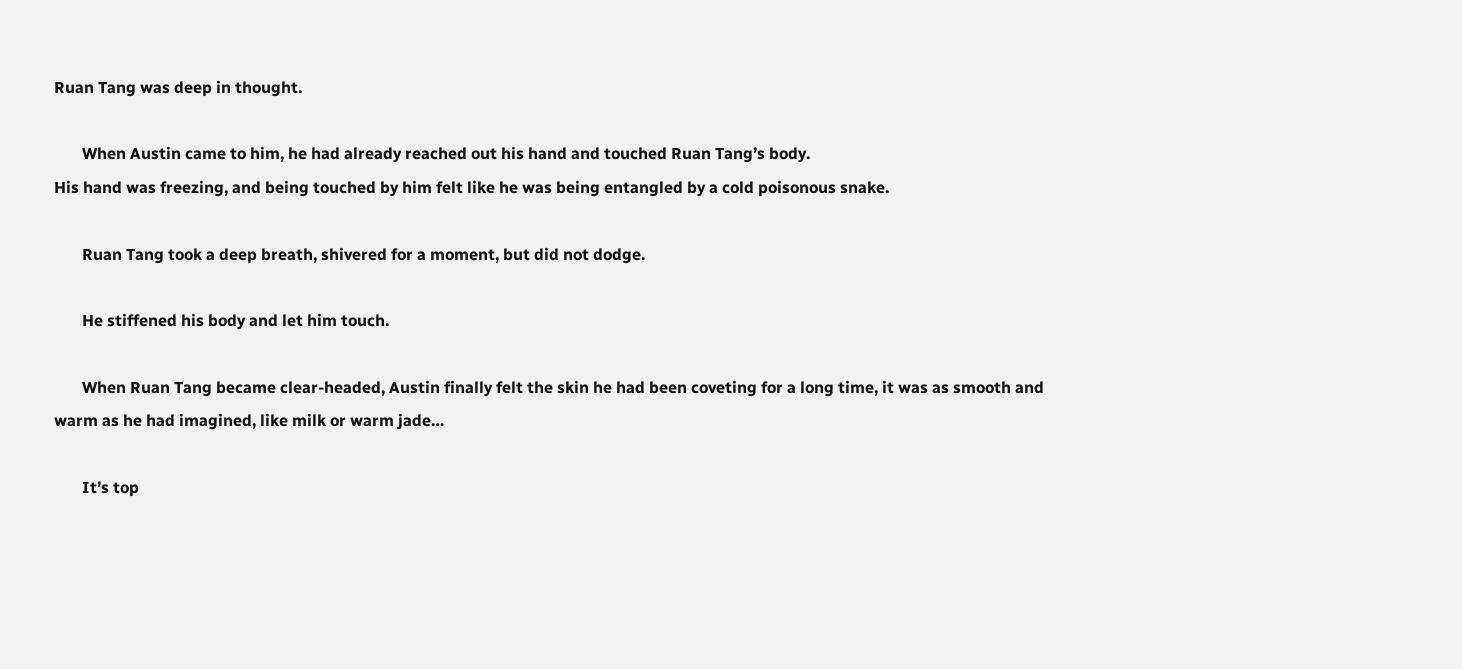Ruan Tang was deep in thought.

       When Austin came to him, he had already reached out his hand and touched Ruan Tang’s body.
His hand was freezing, and being touched by him felt like he was being entangled by a cold poisonous snake.

       Ruan Tang took a deep breath, shivered for a moment, but did not dodge.

       He stiffened his body and let him touch.

       When Ruan Tang became clear-headed, Austin finally felt the skin he had been coveting for a long time, it was as smooth and warm as he had imagined, like milk or warm jade…

       It’s top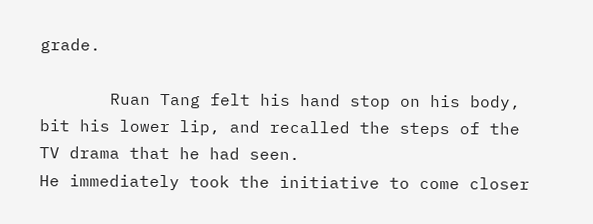grade.

       Ruan Tang felt his hand stop on his body, bit his lower lip, and recalled the steps of the TV drama that he had seen.
He immediately took the initiative to come closer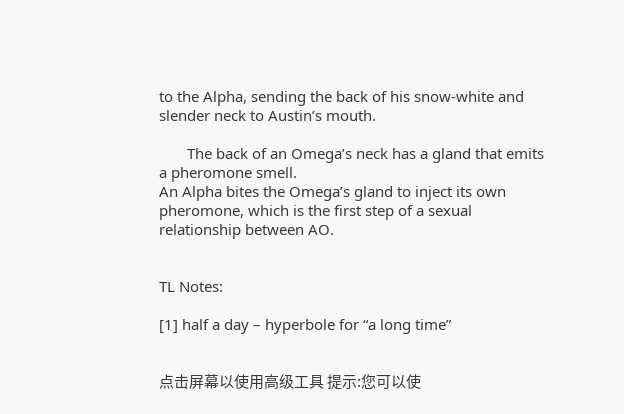to the Alpha, sending the back of his snow-white and slender neck to Austin’s mouth.

       The back of an Omega’s neck has a gland that emits a pheromone smell.
An Alpha bites the Omega’s gland to inject its own pheromone, which is the first step of a sexual relationship between AO.


TL Notes:

[1] half a day – hyperbole for “a long time”


点击屏幕以使用高级工具 提示:您可以使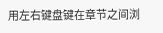用左右键盘键在章节之间浏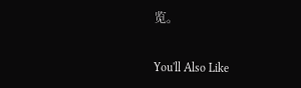览。

You'll Also Like